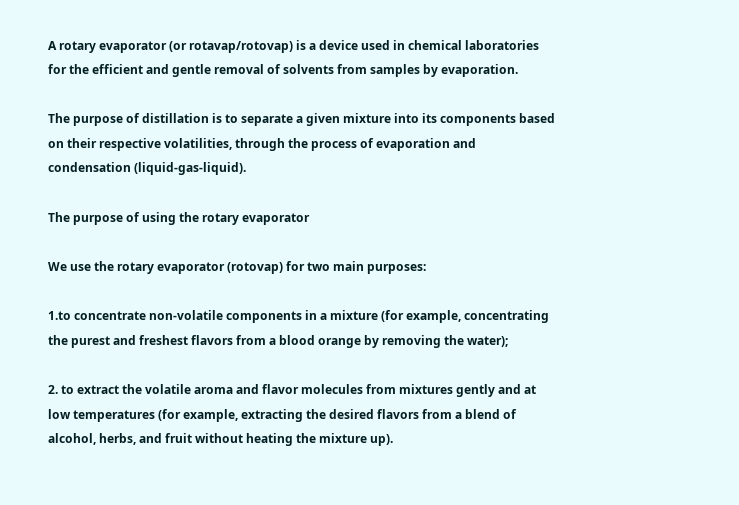A rotary evaporator (or rotavap/rotovap) is a device used in chemical laboratories for the efficient and gentle removal of solvents from samples by evaporation.

The purpose of distillation is to separate a given mixture into its components based on their respective volatilities, through the process of evaporation and condensation (liquid-gas-liquid).

The purpose of using the rotary evaporator

We use the rotary evaporator (rotovap) for two main purposes:

1.to concentrate non-volatile components in a mixture (for example, concentrating the purest and freshest flavors from a blood orange by removing the water);

2. to extract the volatile aroma and flavor molecules from mixtures gently and at low temperatures (for example, extracting the desired flavors from a blend of alcohol, herbs, and fruit without heating the mixture up).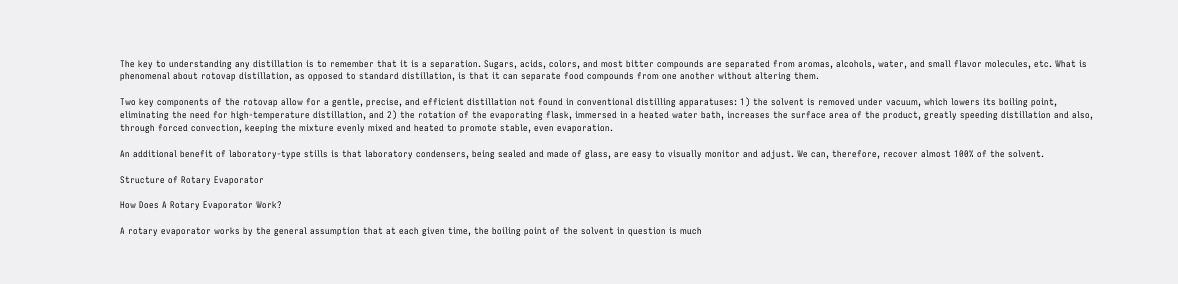The key to understanding any distillation is to remember that it is a separation. Sugars, acids, colors, and most bitter compounds are separated from aromas, alcohols, water, and small flavor molecules, etc. What is phenomenal about rotovap distillation, as opposed to standard distillation, is that it can separate food compounds from one another without altering them.

Two key components of the rotovap allow for a gentle, precise, and efficient distillation not found in conventional distilling apparatuses: 1) the solvent is removed under vacuum, which lowers its boiling point, eliminating the need for high-temperature distillation, and 2) the rotation of the evaporating flask, immersed in a heated water bath, increases the surface area of the product, greatly speeding distillation and also, through forced convection, keeping the mixture evenly mixed and heated to promote stable, even evaporation.

An additional benefit of laboratory-type stills is that laboratory condensers, being sealed and made of glass, are easy to visually monitor and adjust. We can, therefore, recover almost 100% of the solvent.

Structure of Rotary Evaporator

How Does A Rotary Evaporator Work?

A rotary evaporator works by the general assumption that at each given time, the boiling point of the solvent in question is much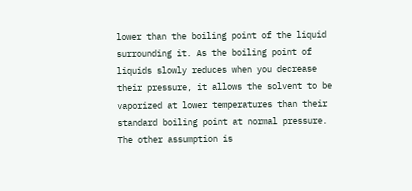lower than the boiling point of the liquid surrounding it. As the boiling point of liquids slowly reduces when you decrease their pressure, it allows the solvent to be vaporized at lower temperatures than their standard boiling point at normal pressure. The other assumption is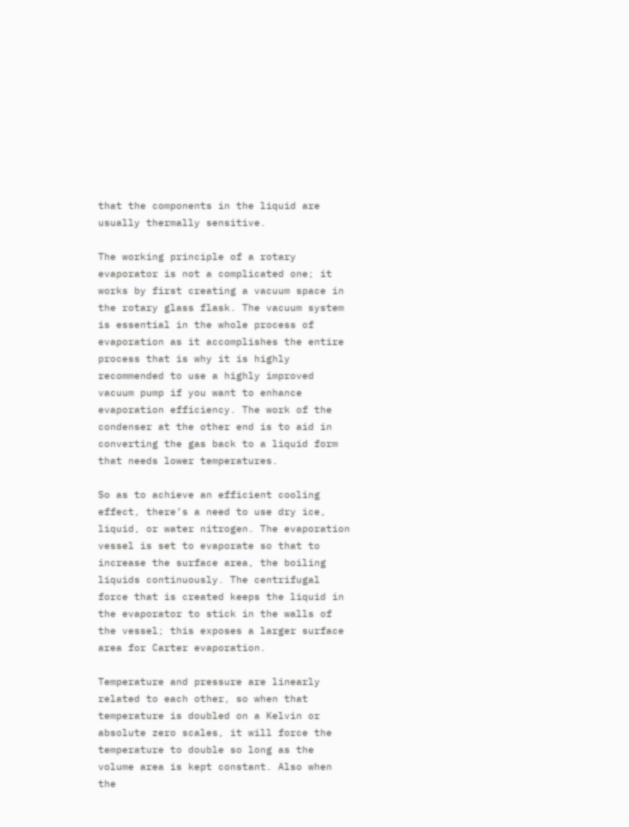that the components in the liquid are usually thermally sensitive.

The working principle of a rotary evaporator is not a complicated one; it works by first creating a vacuum space in the rotary glass flask. The vacuum system is essential in the whole process of evaporation as it accomplishes the entire process that is why it is highly recommended to use a highly improved vacuum pump if you want to enhance evaporation efficiency. The work of the condenser at the other end is to aid in converting the gas back to a liquid form that needs lower temperatures.

So as to achieve an efficient cooling effect, there’s a need to use dry ice, liquid, or water nitrogen. The evaporation vessel is set to evaporate so that to increase the surface area, the boiling liquids continuously. The centrifugal force that is created keeps the liquid in the evaporator to stick in the walls of the vessel; this exposes a larger surface area for Carter evaporation.

Temperature and pressure are linearly related to each other, so when that temperature is doubled on a Kelvin or absolute zero scales, it will force the temperature to double so long as the volume area is kept constant. Also when the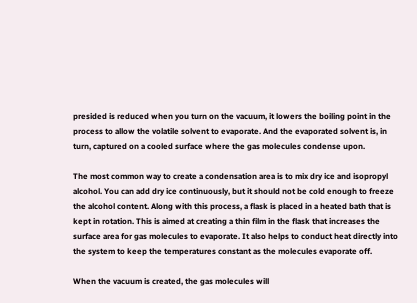presided is reduced when you turn on the vacuum, it lowers the boiling point in the process to allow the volatile solvent to evaporate. And the evaporated solvent is, in turn, captured on a cooled surface where the gas molecules condense upon.

The most common way to create a condensation area is to mix dry ice and isopropyl alcohol. You can add dry ice continuously, but it should not be cold enough to freeze the alcohol content. Along with this process, a flask is placed in a heated bath that is kept in rotation. This is aimed at creating a thin film in the flask that increases the surface area for gas molecules to evaporate. It also helps to conduct heat directly into the system to keep the temperatures constant as the molecules evaporate off.

When the vacuum is created, the gas molecules will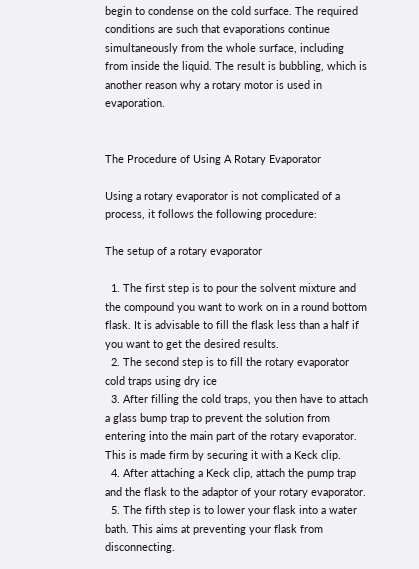begin to condense on the cold surface. The required conditions are such that evaporations continue simultaneously from the whole surface, including from inside the liquid. The result is bubbling, which is another reason why a rotary motor is used in evaporation.


The Procedure of Using A Rotary Evaporator

Using a rotary evaporator is not complicated of a process, it follows the following procedure:

The setup of a rotary evaporator

  1. The first step is to pour the solvent mixture and the compound you want to work on in a round bottom flask. It is advisable to fill the flask less than a half if you want to get the desired results.
  2. The second step is to fill the rotary evaporator cold traps using dry ice
  3. After filling the cold traps, you then have to attach a glass bump trap to prevent the solution from entering into the main part of the rotary evaporator. This is made firm by securing it with a Keck clip.
  4. After attaching a Keck clip, attach the pump trap and the flask to the adaptor of your rotary evaporator.
  5. The fifth step is to lower your flask into a water bath. This aims at preventing your flask from disconnecting.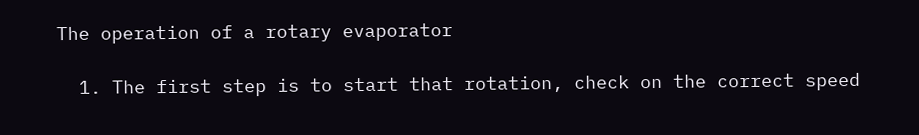The operation of a rotary evaporator

  1. The first step is to start that rotation, check on the correct speed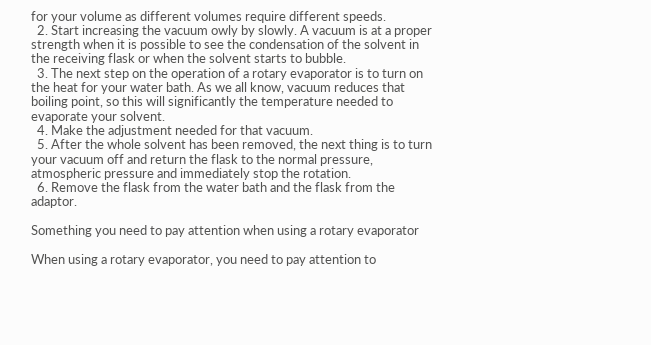for your volume as different volumes require different speeds.
  2. Start increasing the vacuum owly by slowly. A vacuum is at a proper strength when it is possible to see the condensation of the solvent in the receiving flask or when the solvent starts to bubble.
  3. The next step on the operation of a rotary evaporator is to turn on the heat for your water bath. As we all know, vacuum reduces that boiling point, so this will significantly the temperature needed to evaporate your solvent.
  4. Make the adjustment needed for that vacuum.
  5. After the whole solvent has been removed, the next thing is to turn your vacuum off and return the flask to the normal pressure, atmospheric pressure and immediately stop the rotation.
  6. Remove the flask from the water bath and the flask from the adaptor.

Something you need to pay attention when using a rotary evaporator

When using a rotary evaporator, you need to pay attention to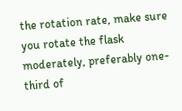the rotation rate, make sure you rotate the flask moderately, preferably one- third of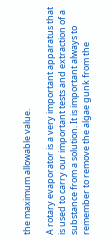the maximum allowable value.

A rotary evaporator is a very important apparatus that is used to carry our important tests and extraction of a substance from a solution. It is important always to remember to remove the algae gunk from the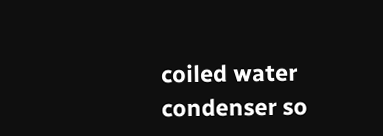coiled water condenser so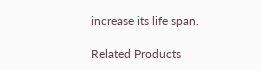increase its life span.

Related Products